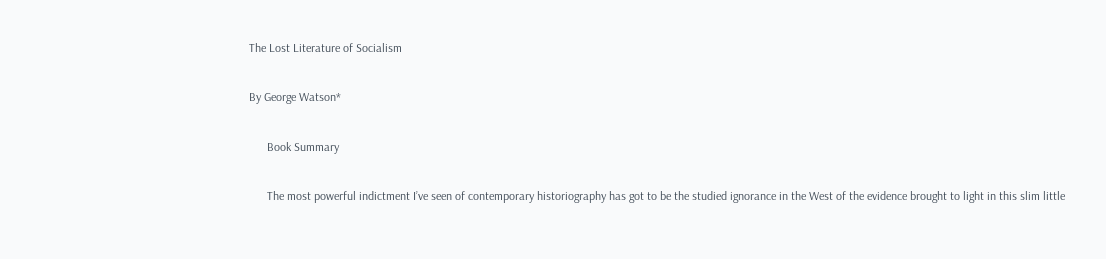The Lost Literature of Socialism

By George Watson*

      Book Summary

      The most powerful indictment I’ve seen of contemporary historiography has got to be the studied ignorance in the West of the evidence brought to light in this slim little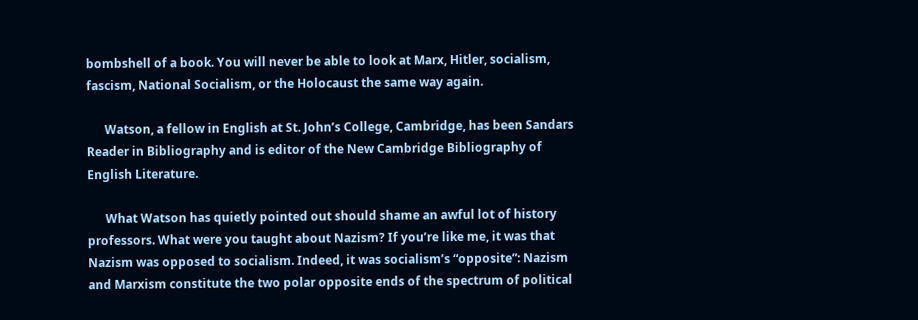bombshell of a book. You will never be able to look at Marx, Hitler, socialism, fascism, National Socialism, or the Holocaust the same way again.

      Watson, a fellow in English at St. John’s College, Cambridge, has been Sandars Reader in Bibliography and is editor of the New Cambridge Bibliography of English Literature.

      What Watson has quietly pointed out should shame an awful lot of history professors. What were you taught about Nazism? If you’re like me, it was that Nazism was opposed to socialism. Indeed, it was socialism’s “opposite”: Nazism and Marxism constitute the two polar opposite ends of the spectrum of political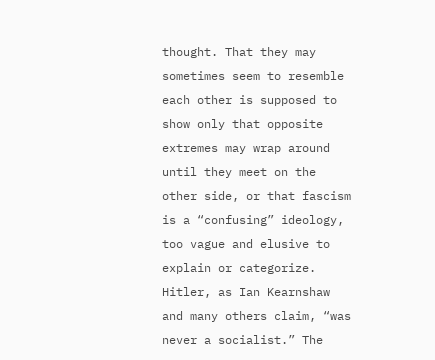thought. That they may sometimes seem to resemble each other is supposed to show only that opposite extremes may wrap around until they meet on the other side, or that fascism is a “confusing” ideology, too vague and elusive to explain or categorize. Hitler, as Ian Kearnshaw and many others claim, “was never a socialist.” The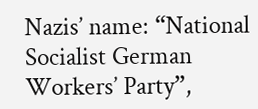Nazis’ name: “National Socialist German Workers’ Party”,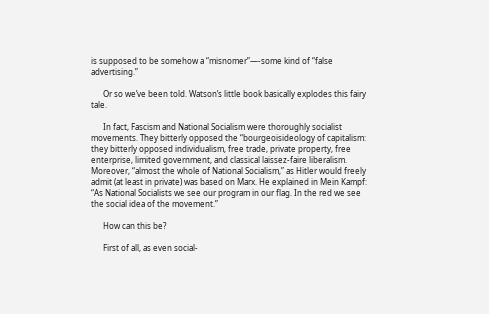is supposed to be somehow a “misnomer”—-some kind of “false advertising.”

      Or so we’ve been told. Watson’s little book basically explodes this fairy tale.

      In fact, Fascism and National Socialism were thoroughly socialist movements. They bitterly opposed the “bourgeoisideology of capitalism: they bitterly opposed individualism, free trade, private property, free enterprise, limited government, and classical laissez-faire liberalism. Moreover, “almost the whole of National Socialism,” as Hitler would freely admit (at least in private) was based on Marx. He explained in Mein Kampf: “As National Socialists we see our program in our flag. In the red we see the social idea of the movement.”

      How can this be?

      First of all, as even social-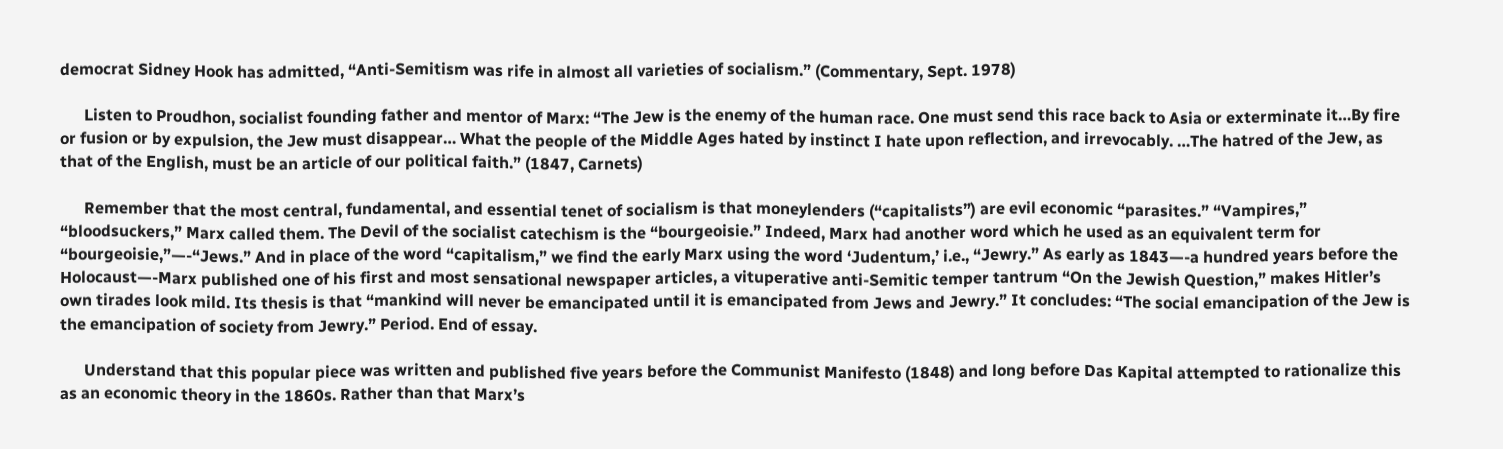democrat Sidney Hook has admitted, “Anti-Semitism was rife in almost all varieties of socialism.” (Commentary, Sept. 1978)

      Listen to Proudhon, socialist founding father and mentor of Marx: “The Jew is the enemy of the human race. One must send this race back to Asia or exterminate it…By fire or fusion or by expulsion, the Jew must disappear… What the people of the Middle Ages hated by instinct I hate upon reflection, and irrevocably. …The hatred of the Jew, as that of the English, must be an article of our political faith.” (1847, Carnets)

      Remember that the most central, fundamental, and essential tenet of socialism is that moneylenders (“capitalists”) are evil economic “parasites.” “Vampires,” “bloodsuckers,” Marx called them. The Devil of the socialist catechism is the “bourgeoisie.” Indeed, Marx had another word which he used as an equivalent term for “bourgeoisie,”—-“Jews.” And in place of the word “capitalism,” we find the early Marx using the word ‘Judentum,’ i.e., “Jewry.” As early as 1843—-a hundred years before the Holocaust—-Marx published one of his first and most sensational newspaper articles, a vituperative anti-Semitic temper tantrum “On the Jewish Question,” makes Hitler’s own tirades look mild. Its thesis is that “mankind will never be emancipated until it is emancipated from Jews and Jewry.” It concludes: “The social emancipation of the Jew is the emancipation of society from Jewry.” Period. End of essay.

      Understand that this popular piece was written and published five years before the Communist Manifesto (1848) and long before Das Kapital attempted to rationalize this as an economic theory in the 1860s. Rather than that Marx’s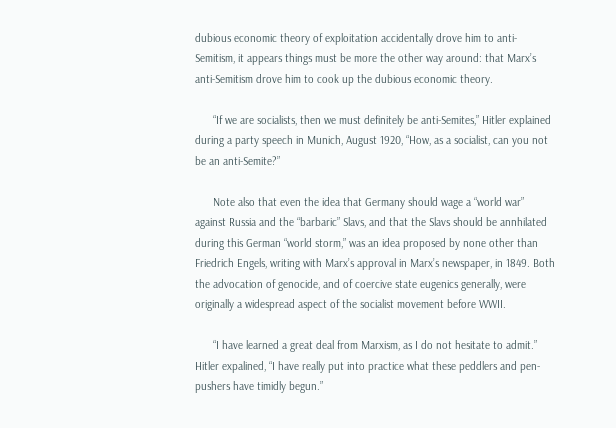dubious economic theory of exploitation accidentally drove him to anti-Semitism, it appears things must be more the other way around: that Marx’s anti-Semitism drove him to cook up the dubious economic theory.

      “If we are socialists, then we must definitely be anti-Semites,” Hitler explained during a party speech in Munich, August 1920, “How, as a socialist, can you not be an anti-Semite?”

      Note also that even the idea that Germany should wage a “world war” against Russia and the “barbaric” Slavs, and that the Slavs should be annhilated during this German “world storm,” was an idea proposed by none other than Friedrich Engels, writing with Marx’s approval in Marx’s newspaper, in 1849. Both the advocation of genocide, and of coercive state eugenics generally, were originally a widespread aspect of the socialist movement before WWII.

      “I have learned a great deal from Marxism, as I do not hesitate to admit.” Hitler expalined, “I have really put into practice what these peddlers and pen-pushers have timidly begun.”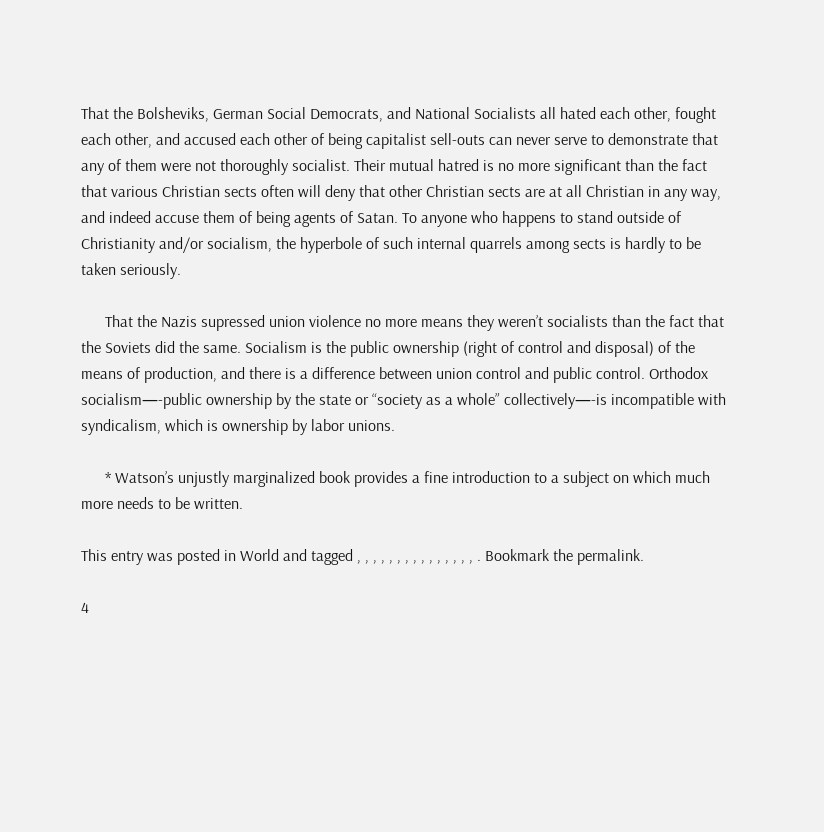That the Bolsheviks, German Social Democrats, and National Socialists all hated each other, fought each other, and accused each other of being capitalist sell-outs can never serve to demonstrate that any of them were not thoroughly socialist. Their mutual hatred is no more significant than the fact that various Christian sects often will deny that other Christian sects are at all Christian in any way, and indeed accuse them of being agents of Satan. To anyone who happens to stand outside of Christianity and/or socialism, the hyperbole of such internal quarrels among sects is hardly to be taken seriously.

      That the Nazis supressed union violence no more means they weren’t socialists than the fact that the Soviets did the same. Socialism is the public ownership (right of control and disposal) of the means of production, and there is a difference between union control and public control. Orthodox socialism—-public ownership by the state or “society as a whole” collectively—-is incompatible with syndicalism, which is ownership by labor unions.

      * Watson’s unjustly marginalized book provides a fine introduction to a subject on which much more needs to be written.

This entry was posted in World and tagged , , , , , , , , , , , , , , , . Bookmark the permalink.

4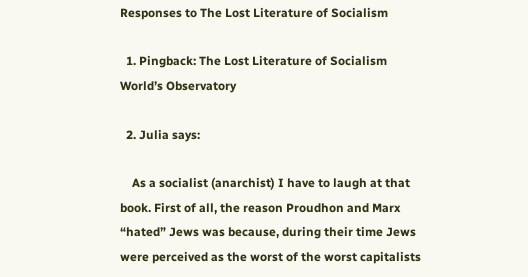Responses to The Lost Literature of Socialism

  1. Pingback: The Lost Literature of Socialism World’s Observatory

  2. Julia says:

    As a socialist (anarchist) I have to laugh at that book. First of all, the reason Proudhon and Marx “hated” Jews was because, during their time Jews were perceived as the worst of the worst capitalists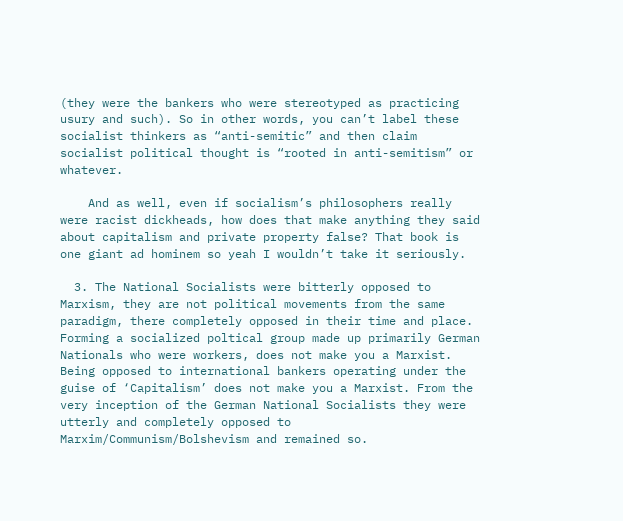(they were the bankers who were stereotyped as practicing usury and such). So in other words, you can’t label these socialist thinkers as “anti-semitic” and then claim socialist political thought is “rooted in anti-semitism” or whatever.

    And as well, even if socialism’s philosophers really were racist dickheads, how does that make anything they said about capitalism and private property false? That book is one giant ad hominem so yeah I wouldn’t take it seriously.

  3. The National Socialists were bitterly opposed to Marxism, they are not political movements from the same paradigm, there completely opposed in their time and place. Forming a socialized poltical group made up primarily German Nationals who were workers, does not make you a Marxist. Being opposed to international bankers operating under the guise of ‘Capitalism’ does not make you a Marxist. From the very inception of the German National Socialists they were utterly and completely opposed to Marxim/Communism/Bolshevism and remained so.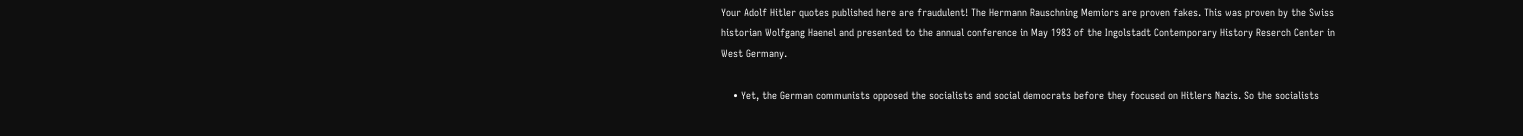Your Adolf Hitler quotes published here are fraudulent! The Hermann Rauschning Memiors are proven fakes. This was proven by the Swiss historian Wolfgang Haenel and presented to the annual conference in May 1983 of the Ingolstadt Contemporary History Reserch Center in West Germany.

    • Yet, the German communists opposed the socialists and social democrats before they focused on Hitlers Nazis. So the socialists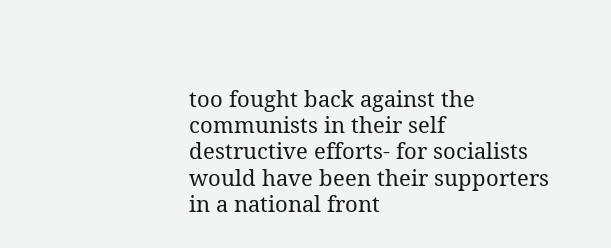too fought back against the communists in their self destructive efforts- for socialists would have been their supporters in a national front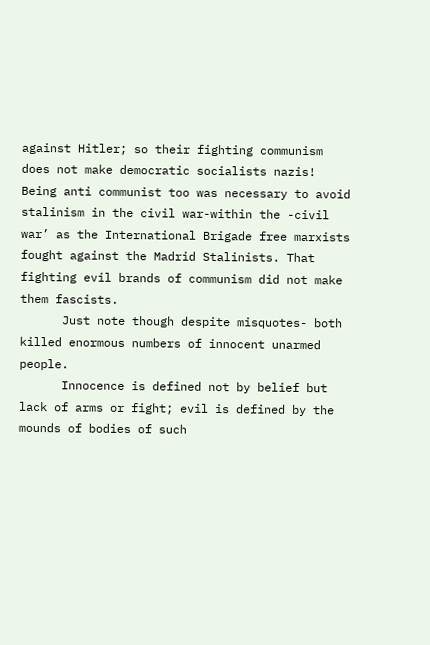against Hitler; so their fighting communism does not make democratic socialists nazis! Being anti communist too was necessary to avoid stalinism in the civil war-within the -civil war’ as the International Brigade free marxists fought against the Madrid Stalinists. That fighting evil brands of communism did not make them fascists.
      Just note though despite misquotes- both killed enormous numbers of innocent unarmed people.
      Innocence is defined not by belief but lack of arms or fight; evil is defined by the mounds of bodies of such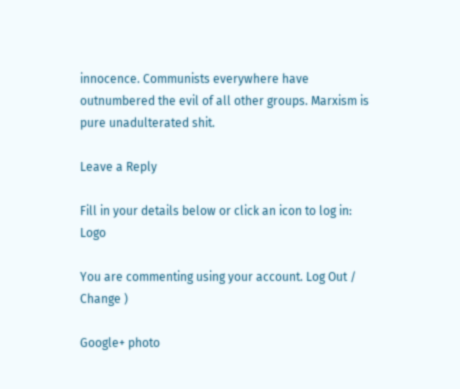innocence. Communists everywhere have outnumbered the evil of all other groups. Marxism is pure unadulterated shit.

Leave a Reply

Fill in your details below or click an icon to log in: Logo

You are commenting using your account. Log Out /  Change )

Google+ photo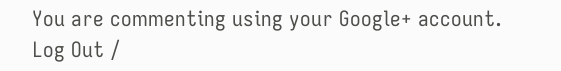You are commenting using your Google+ account. Log Out /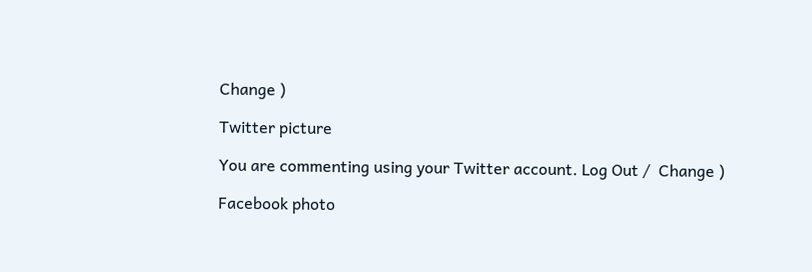Change )

Twitter picture

You are commenting using your Twitter account. Log Out /  Change )

Facebook photo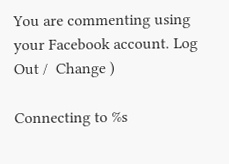You are commenting using your Facebook account. Log Out /  Change )

Connecting to %s